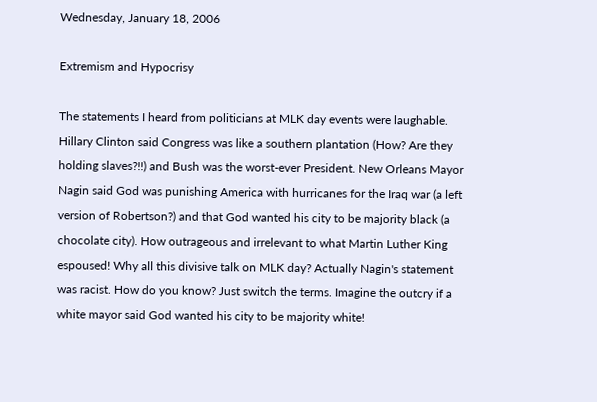Wednesday, January 18, 2006

Extremism and Hypocrisy

The statements I heard from politicians at MLK day events were laughable. Hillary Clinton said Congress was like a southern plantation (How? Are they holding slaves?!!) and Bush was the worst-ever President. New Orleans Mayor Nagin said God was punishing America with hurricanes for the Iraq war (a left version of Robertson?) and that God wanted his city to be majority black (a chocolate city). How outrageous and irrelevant to what Martin Luther King espoused! Why all this divisive talk on MLK day? Actually Nagin's statement was racist. How do you know? Just switch the terms. Imagine the outcry if a white mayor said God wanted his city to be majority white!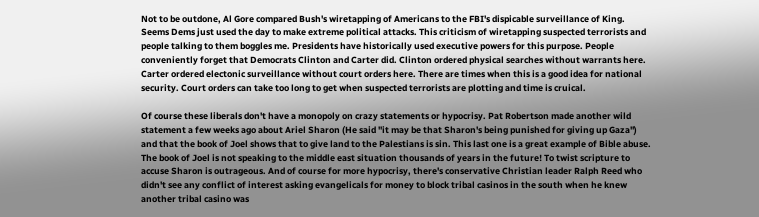Not to be outdone, Al Gore compared Bush's wiretapping of Americans to the FBI's dispicable surveillance of King. Seems Dems just used the day to make extreme political attacks. This criticism of wiretapping suspected terrorists and people talking to them boggles me. Presidents have historically used executive powers for this purpose. People conveniently forget that Democrats Clinton and Carter did. Clinton ordered physical searches without warrants here. Carter ordered electonic surveillance without court orders here. There are times when this is a good idea for national security. Court orders can take too long to get when suspected terrorists are plotting and time is cruical.

Of course these liberals don't have a monopoly on crazy statements or hypocrisy. Pat Robertson made another wild statement a few weeks ago about Ariel Sharon (He said "it may be that Sharon's being punished for giving up Gaza") and that the book of Joel shows that to give land to the Palestians is sin. This last one is a great example of Bible abuse. The book of Joel is not speaking to the middle east situation thousands of years in the future! To twist scripture to accuse Sharon is outrageous. And of course for more hypocrisy, there's conservative Christian leader Ralph Reed who didn't see any conflict of interest asking evangelicals for money to block tribal casinos in the south when he knew another tribal casino was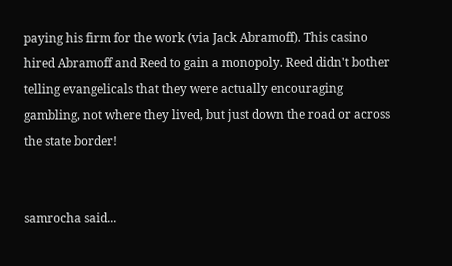paying his firm for the work (via Jack Abramoff). This casino hired Abramoff and Reed to gain a monopoly. Reed didn't bother telling evangelicals that they were actually encouraging gambling, not where they lived, but just down the road or across the state border!


samrocha said...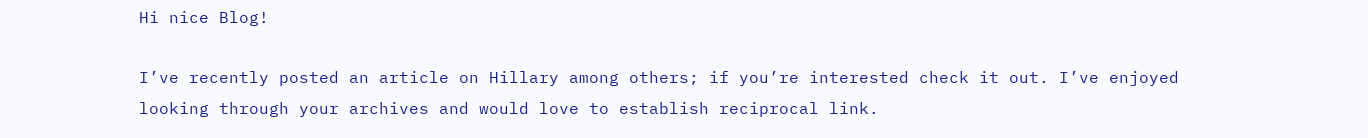Hi nice Blog!

I’ve recently posted an article on Hillary among others; if you’re interested check it out. I’ve enjoyed looking through your archives and would love to establish reciprocal link.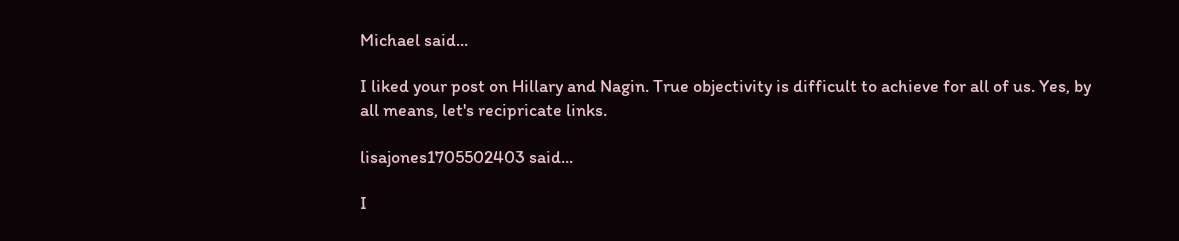Michael said...

I liked your post on Hillary and Nagin. True objectivity is difficult to achieve for all of us. Yes, by all means, let's recipricate links.

lisajones1705502403 said...

I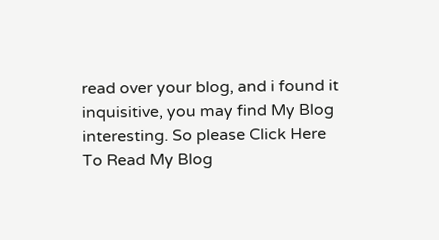read over your blog, and i found it inquisitive, you may find My Blog interesting. So please Click Here To Read My Blog